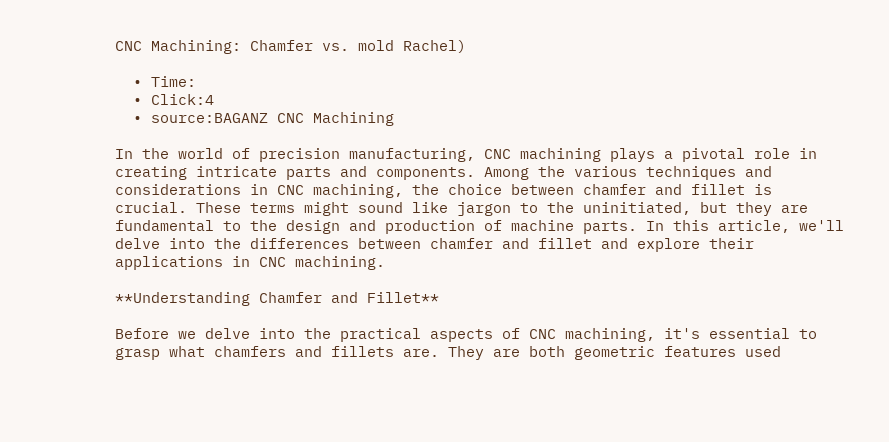CNC Machining: Chamfer vs. mold Rachel)

  • Time:
  • Click:4
  • source:BAGANZ CNC Machining

In the world of precision manufacturing, CNC machining plays a pivotal role in creating intricate parts and components. Among the various techniques and considerations in CNC machining, the choice between chamfer and fillet is crucial. These terms might sound like jargon to the uninitiated, but they are fundamental to the design and production of machine parts. In this article, we'll delve into the differences between chamfer and fillet and explore their applications in CNC machining.

**Understanding Chamfer and Fillet**

Before we delve into the practical aspects of CNC machining, it's essential to grasp what chamfers and fillets are. They are both geometric features used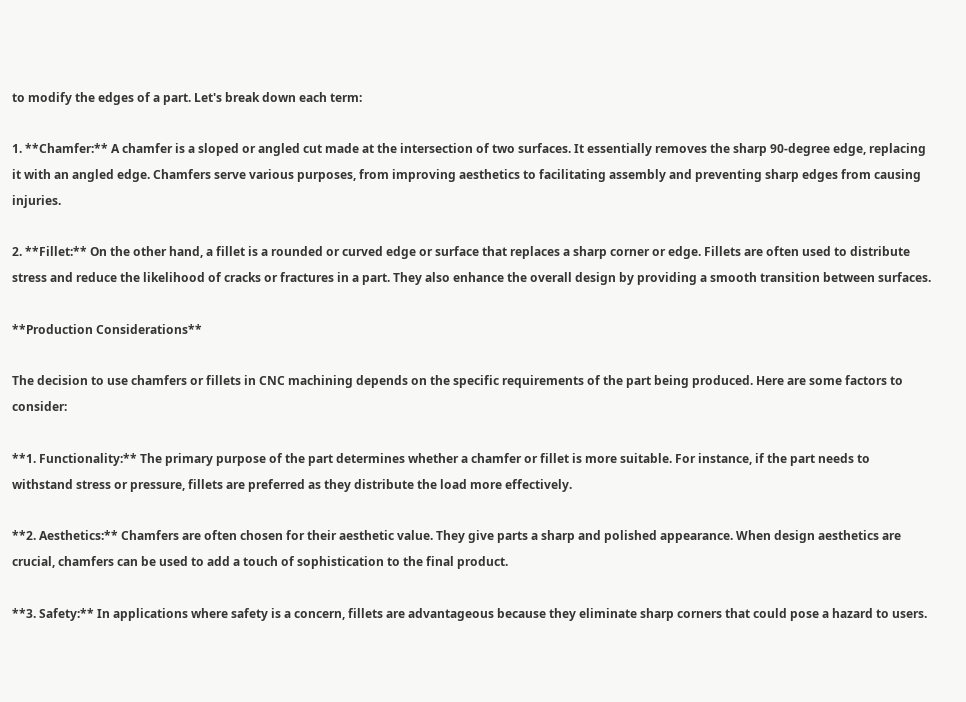to modify the edges of a part. Let's break down each term:

1. **Chamfer:** A chamfer is a sloped or angled cut made at the intersection of two surfaces. It essentially removes the sharp 90-degree edge, replacing it with an angled edge. Chamfers serve various purposes, from improving aesthetics to facilitating assembly and preventing sharp edges from causing injuries.

2. **Fillet:** On the other hand, a fillet is a rounded or curved edge or surface that replaces a sharp corner or edge. Fillets are often used to distribute stress and reduce the likelihood of cracks or fractures in a part. They also enhance the overall design by providing a smooth transition between surfaces.

**Production Considerations**

The decision to use chamfers or fillets in CNC machining depends on the specific requirements of the part being produced. Here are some factors to consider:

**1. Functionality:** The primary purpose of the part determines whether a chamfer or fillet is more suitable. For instance, if the part needs to withstand stress or pressure, fillets are preferred as they distribute the load more effectively.

**2. Aesthetics:** Chamfers are often chosen for their aesthetic value. They give parts a sharp and polished appearance. When design aesthetics are crucial, chamfers can be used to add a touch of sophistication to the final product.

**3. Safety:** In applications where safety is a concern, fillets are advantageous because they eliminate sharp corners that could pose a hazard to users.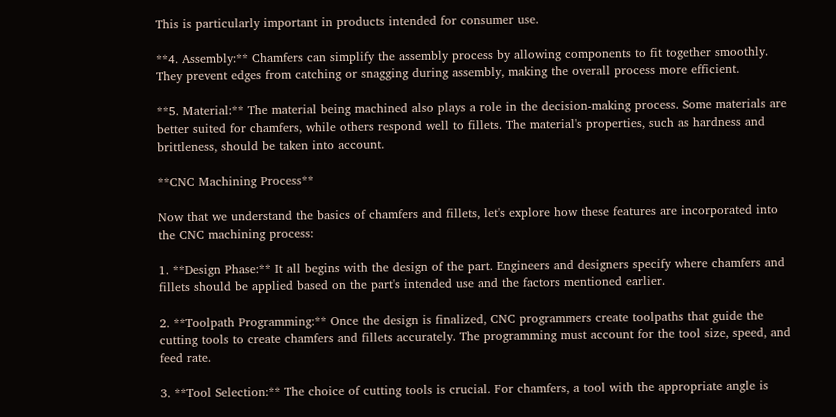This is particularly important in products intended for consumer use.

**4. Assembly:** Chamfers can simplify the assembly process by allowing components to fit together smoothly. They prevent edges from catching or snagging during assembly, making the overall process more efficient.

**5. Material:** The material being machined also plays a role in the decision-making process. Some materials are better suited for chamfers, while others respond well to fillets. The material's properties, such as hardness and brittleness, should be taken into account.

**CNC Machining Process**

Now that we understand the basics of chamfers and fillets, let's explore how these features are incorporated into the CNC machining process:

1. **Design Phase:** It all begins with the design of the part. Engineers and designers specify where chamfers and fillets should be applied based on the part's intended use and the factors mentioned earlier.

2. **Toolpath Programming:** Once the design is finalized, CNC programmers create toolpaths that guide the cutting tools to create chamfers and fillets accurately. The programming must account for the tool size, speed, and feed rate.

3. **Tool Selection:** The choice of cutting tools is crucial. For chamfers, a tool with the appropriate angle is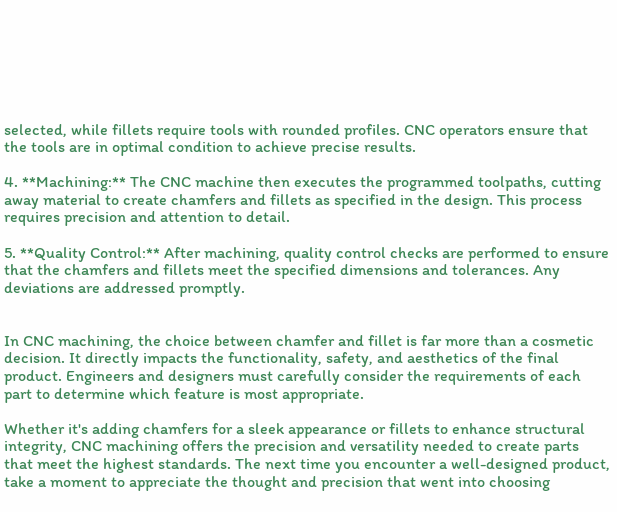selected, while fillets require tools with rounded profiles. CNC operators ensure that the tools are in optimal condition to achieve precise results.

4. **Machining:** The CNC machine then executes the programmed toolpaths, cutting away material to create chamfers and fillets as specified in the design. This process requires precision and attention to detail.

5. **Quality Control:** After machining, quality control checks are performed to ensure that the chamfers and fillets meet the specified dimensions and tolerances. Any deviations are addressed promptly.


In CNC machining, the choice between chamfer and fillet is far more than a cosmetic decision. It directly impacts the functionality, safety, and aesthetics of the final product. Engineers and designers must carefully consider the requirements of each part to determine which feature is most appropriate.

Whether it's adding chamfers for a sleek appearance or fillets to enhance structural integrity, CNC machining offers the precision and versatility needed to create parts that meet the highest standards. The next time you encounter a well-designed product, take a moment to appreciate the thought and precision that went into choosing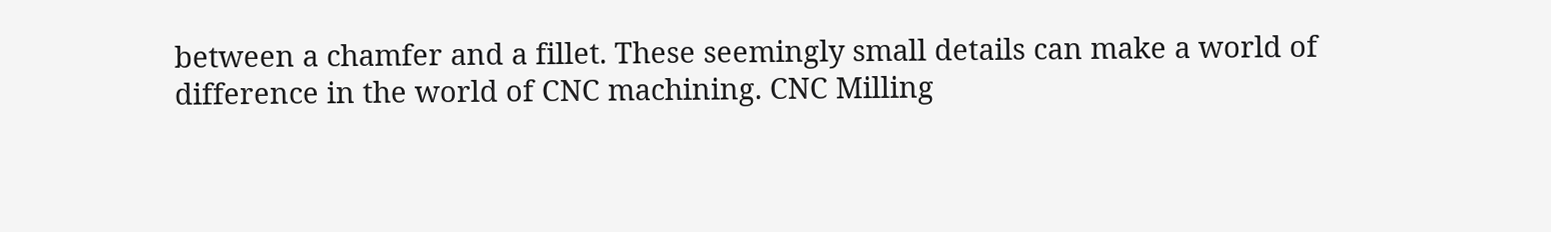between a chamfer and a fillet. These seemingly small details can make a world of difference in the world of CNC machining. CNC Milling